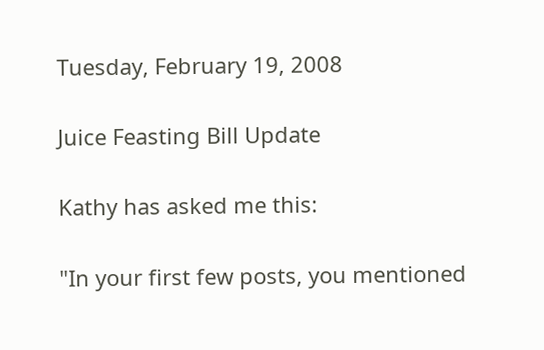Tuesday, February 19, 2008

Juice Feasting Bill Update

Kathy has asked me this:

"In your first few posts, you mentioned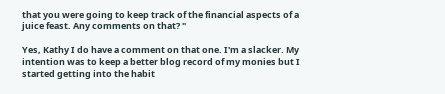that you were going to keep track of the financial aspects of a juice feast. Any comments on that? "

Yes, Kathy I do have a comment on that one. I'm a slacker. My intention was to keep a better blog record of my monies but I started getting into the habit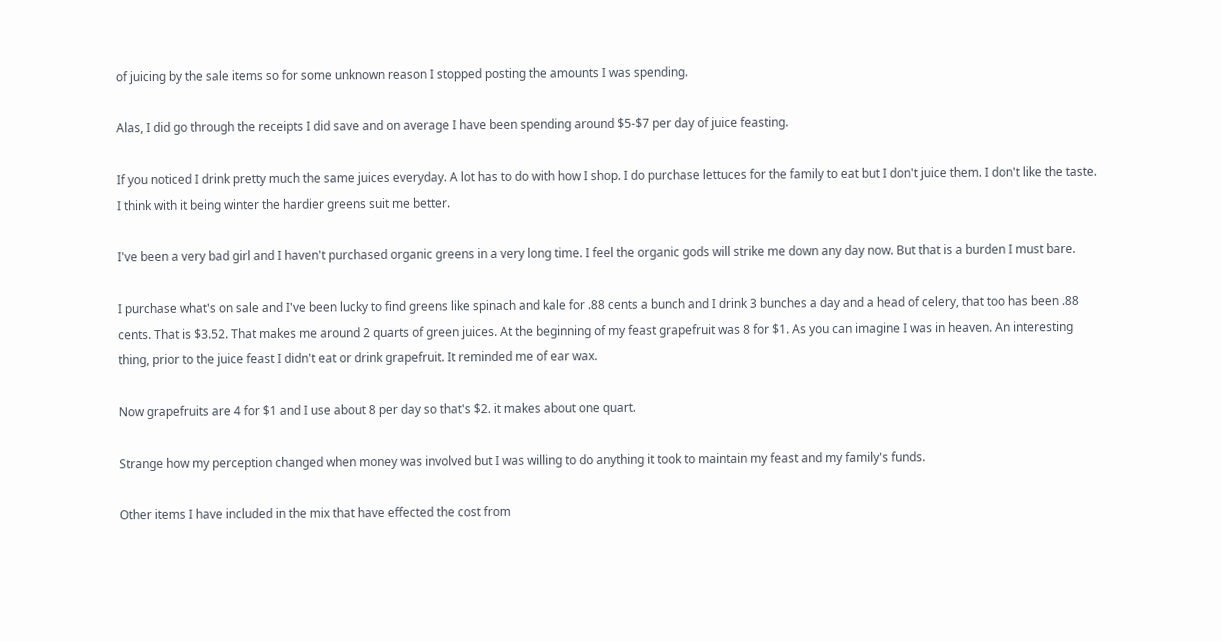of juicing by the sale items so for some unknown reason I stopped posting the amounts I was spending.

Alas, I did go through the receipts I did save and on average I have been spending around $5-$7 per day of juice feasting.

If you noticed I drink pretty much the same juices everyday. A lot has to do with how I shop. I do purchase lettuces for the family to eat but I don't juice them. I don't like the taste. I think with it being winter the hardier greens suit me better.

I've been a very bad girl and I haven't purchased organic greens in a very long time. I feel the organic gods will strike me down any day now. But that is a burden I must bare.

I purchase what's on sale and I've been lucky to find greens like spinach and kale for .88 cents a bunch and I drink 3 bunches a day and a head of celery, that too has been .88 cents. That is $3.52. That makes me around 2 quarts of green juices. At the beginning of my feast grapefruit was 8 for $1. As you can imagine I was in heaven. An interesting thing, prior to the juice feast I didn't eat or drink grapefruit. It reminded me of ear wax.

Now grapefruits are 4 for $1 and I use about 8 per day so that's $2. it makes about one quart.

Strange how my perception changed when money was involved but I was willing to do anything it took to maintain my feast and my family's funds.

Other items I have included in the mix that have effected the cost from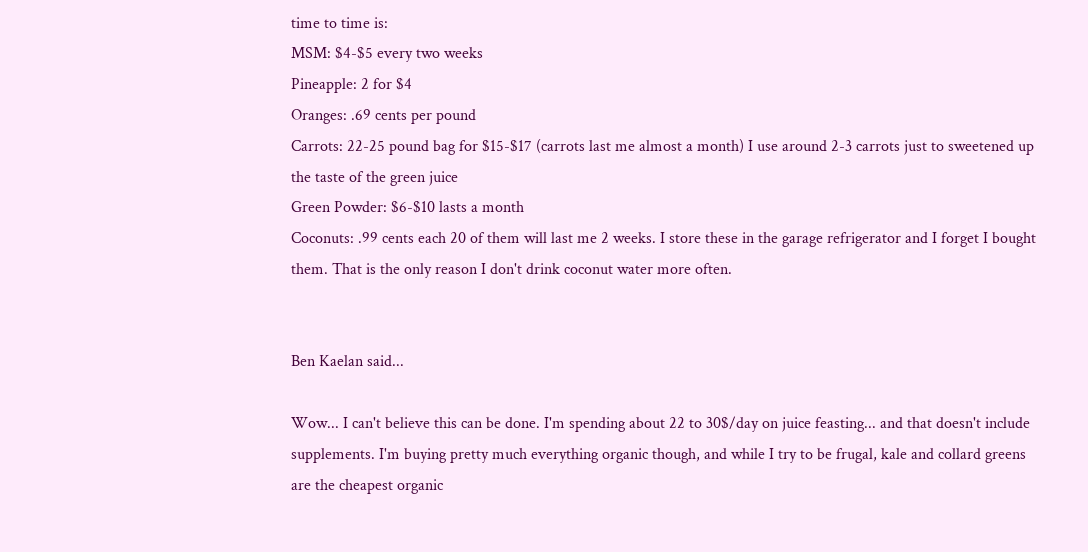time to time is:
MSM: $4-$5 every two weeks
Pineapple: 2 for $4
Oranges: .69 cents per pound
Carrots: 22-25 pound bag for $15-$17 (carrots last me almost a month) I use around 2-3 carrots just to sweetened up the taste of the green juice
Green Powder: $6-$10 lasts a month
Coconuts: .99 cents each 20 of them will last me 2 weeks. I store these in the garage refrigerator and I forget I bought them. That is the only reason I don't drink coconut water more often.


Ben Kaelan said...

Wow... I can't believe this can be done. I'm spending about 22 to 30$/day on juice feasting... and that doesn't include supplements. I'm buying pretty much everything organic though, and while I try to be frugal, kale and collard greens are the cheapest organic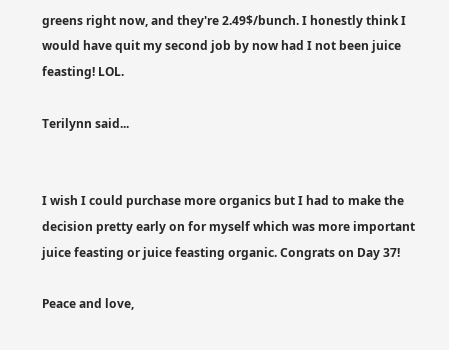greens right now, and they're 2.49$/bunch. I honestly think I would have quit my second job by now had I not been juice feasting! LOL.

Terilynn said...


I wish I could purchase more organics but I had to make the decision pretty early on for myself which was more important juice feasting or juice feasting organic. Congrats on Day 37!

Peace and love,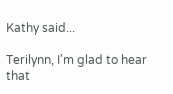Kathy said...

Terilynn, I'm glad to hear that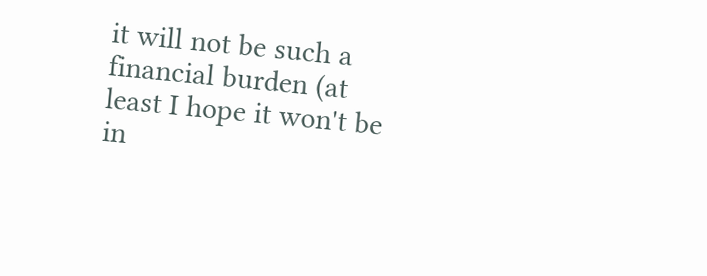it will not be such a financial burden (at least I hope it won't be in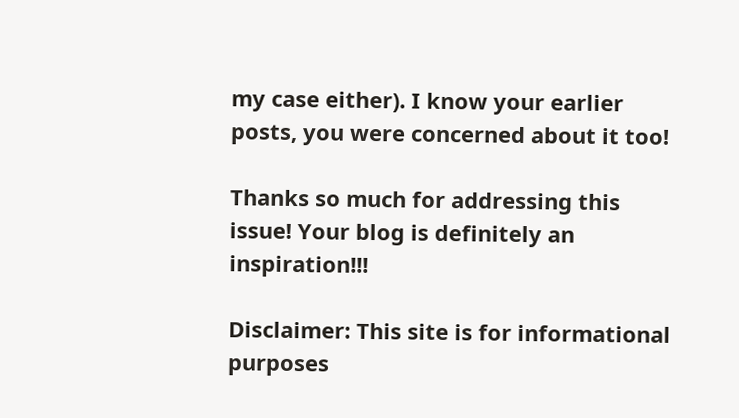my case either). I know your earlier posts, you were concerned about it too!

Thanks so much for addressing this issue! Your blog is definitely an inspiration!!!

Disclaimer: This site is for informational purposes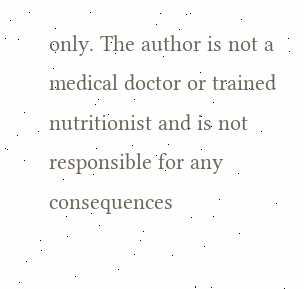only. The author is not a medical doctor or trained nutritionist and is not responsible for any consequences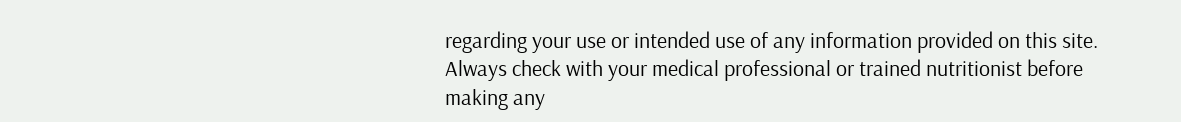regarding your use or intended use of any information provided on this site. Always check with your medical professional or trained nutritionist before making any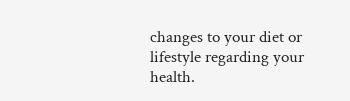changes to your diet or lifestyle regarding your health.